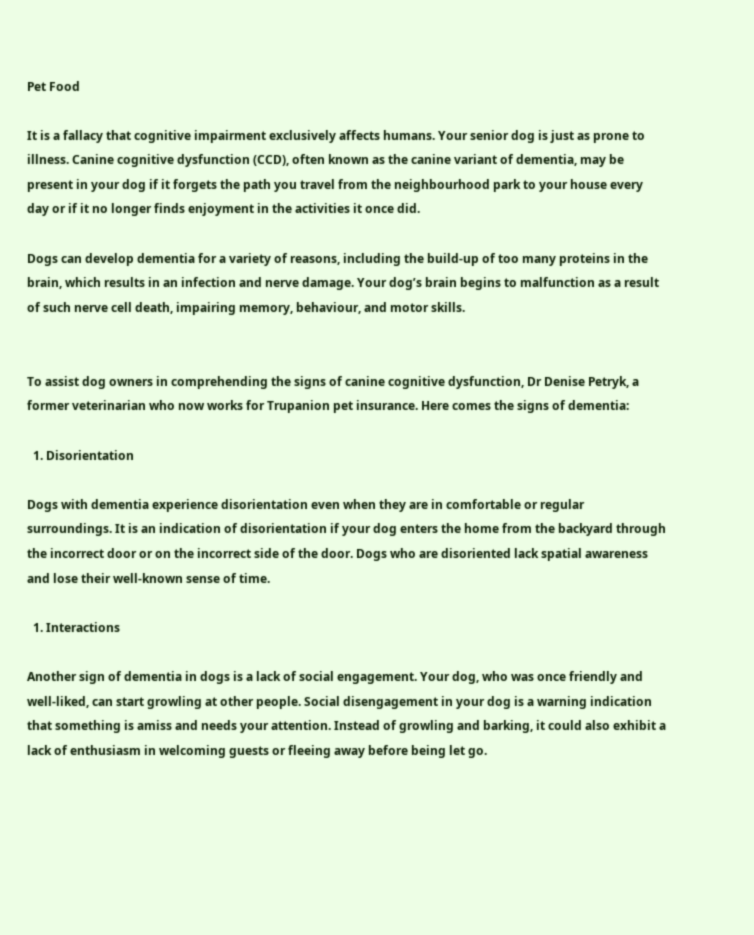Pet Food

It is a fallacy that cognitive impairment exclusively affects humans. Your senior dog is just as prone to illness. Canine cognitive dysfunction (CCD), often known as the canine variant of dementia, may be present in your dog if it forgets the path you travel from the neighbourhood park to your house every day or if it no longer finds enjoyment in the activities it once did.

Dogs can develop dementia for a variety of reasons, including the build-up of too many proteins in the brain, which results in an infection and nerve damage. Your dog’s brain begins to malfunction as a result of such nerve cell death, impairing memory, behaviour, and motor skills.


To assist dog owners in comprehending the signs of canine cognitive dysfunction, Dr Denise Petryk, a former veterinarian who now works for Trupanion pet insurance. Here comes the signs of dementia:

  1. Disorientation

Dogs with dementia experience disorientation even when they are in comfortable or regular surroundings. It is an indication of disorientation if your dog enters the home from the backyard through the incorrect door or on the incorrect side of the door. Dogs who are disoriented lack spatial awareness and lose their well-known sense of time.

  1. Interactions

Another sign of dementia in dogs is a lack of social engagement. Your dog, who was once friendly and well-liked, can start growling at other people. Social disengagement in your dog is a warning indication that something is amiss and needs your attention. Instead of growling and barking, it could also exhibit a lack of enthusiasm in welcoming guests or fleeing away before being let go.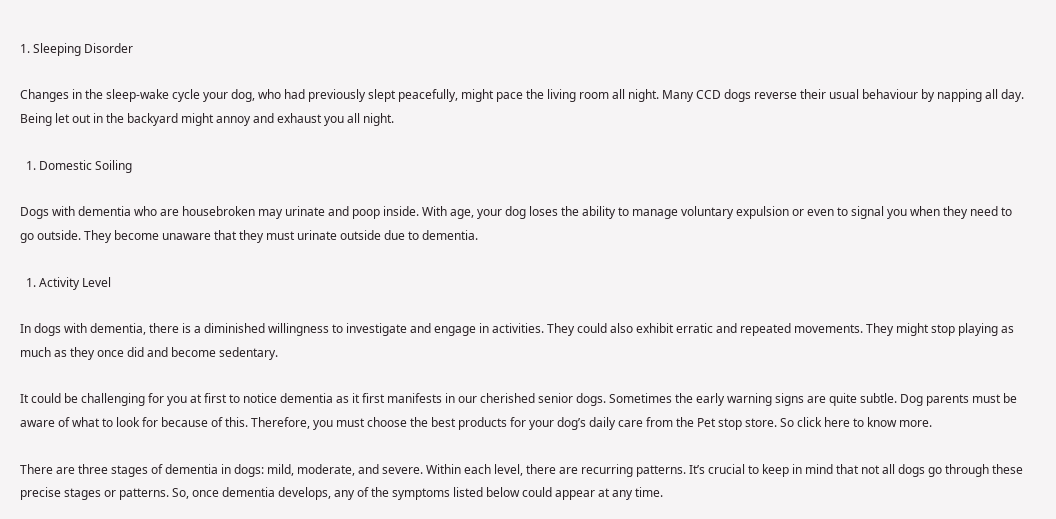1. Sleeping Disorder

Changes in the sleep-wake cycle your dog, who had previously slept peacefully, might pace the living room all night. Many CCD dogs reverse their usual behaviour by napping all day. Being let out in the backyard might annoy and exhaust you all night.

  1. Domestic Soiling

Dogs with dementia who are housebroken may urinate and poop inside. With age, your dog loses the ability to manage voluntary expulsion or even to signal you when they need to go outside. They become unaware that they must urinate outside due to dementia.

  1. Activity Level

In dogs with dementia, there is a diminished willingness to investigate and engage in activities. They could also exhibit erratic and repeated movements. They might stop playing as much as they once did and become sedentary.

It could be challenging for you at first to notice dementia as it first manifests in our cherished senior dogs. Sometimes the early warning signs are quite subtle. Dog parents must be aware of what to look for because of this. Therefore, you must choose the best products for your dog’s daily care from the Pet stop store. So click here to know more.

There are three stages of dementia in dogs: mild, moderate, and severe. Within each level, there are recurring patterns. It’s crucial to keep in mind that not all dogs go through these precise stages or patterns. So, once dementia develops, any of the symptoms listed below could appear at any time.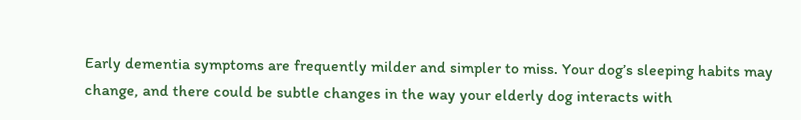Early dementia symptoms are frequently milder and simpler to miss. Your dog’s sleeping habits may change, and there could be subtle changes in the way your elderly dog interacts with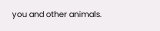you and other animals.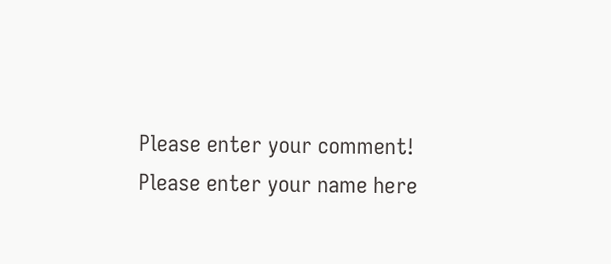Please enter your comment!
Please enter your name here